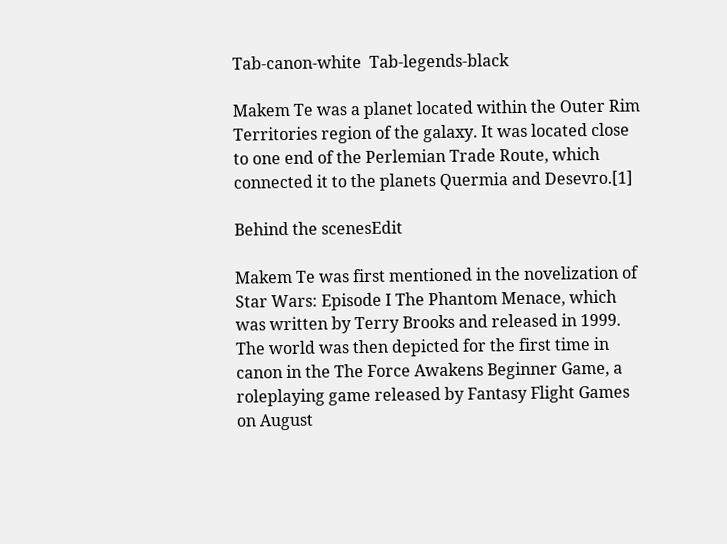Tab-canon-white  Tab-legends-black

Makem Te was a planet located within the Outer Rim Territories region of the galaxy. It was located close to one end of the Perlemian Trade Route, which connected it to the planets Quermia and Desevro.[1]

Behind the scenesEdit

Makem Te was first mentioned in the novelization of Star Wars: Episode I The Phantom Menace, which was written by Terry Brooks and released in 1999. The world was then depicted for the first time in canon in the The Force Awakens Beginner Game, a roleplaying game released by Fantasy Flight Games on August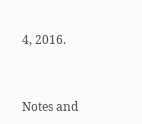4, 2016.


Notes and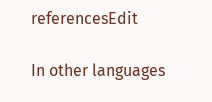referencesEdit

In other languages